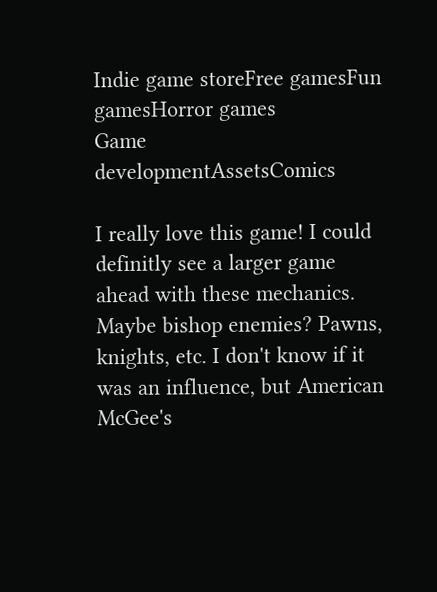Indie game storeFree gamesFun gamesHorror games
Game developmentAssetsComics

I really love this game! I could definitly see a larger game ahead with these mechanics. Maybe bishop enemies? Pawns, knights, etc. I don't know if it was an influence, but American McGee's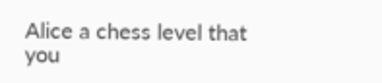Alice a chess level that you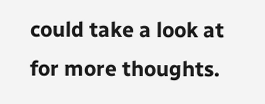could take a look at for more thoughts.